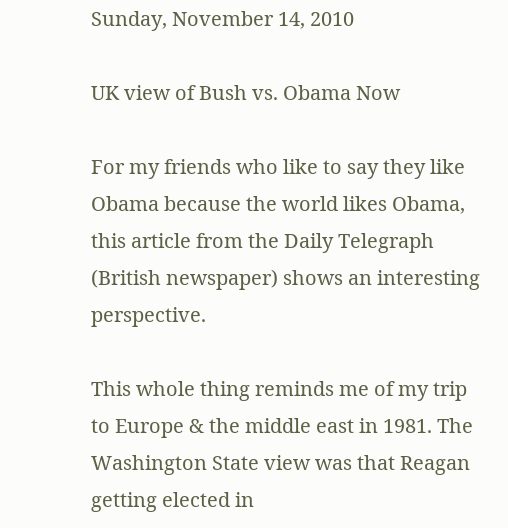Sunday, November 14, 2010

UK view of Bush vs. Obama Now

For my friends who like to say they like Obama because the world likes Obama, this article from the Daily Telegraph (British newspaper) shows an interesting perspective.

This whole thing reminds me of my trip to Europe & the middle east in 1981. The Washington State view was that Reagan getting elected in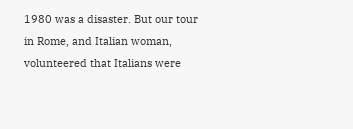1980 was a disaster. But our tour in Rome, and Italian woman, volunteered that Italians were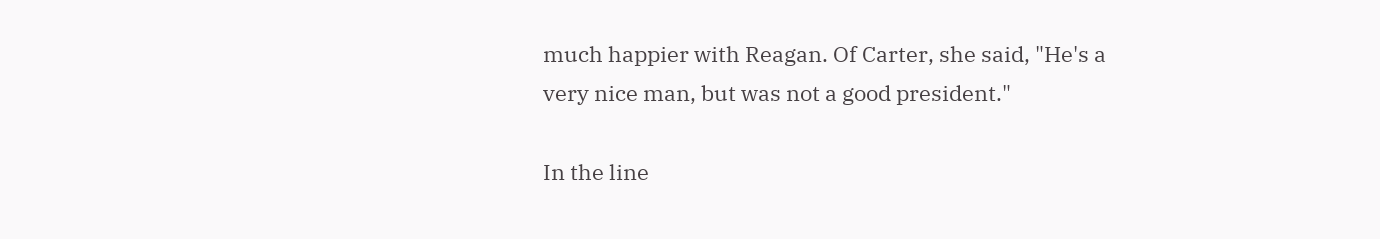much happier with Reagan. Of Carter, she said, "He's a very nice man, but was not a good president."

In the line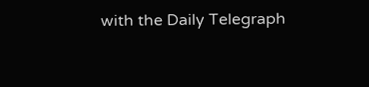with the Daily Telegraph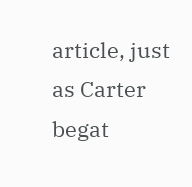article, just as Carter begat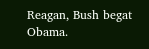Reagan, Bush begat Obama.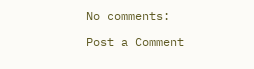No comments:

Post a Comment